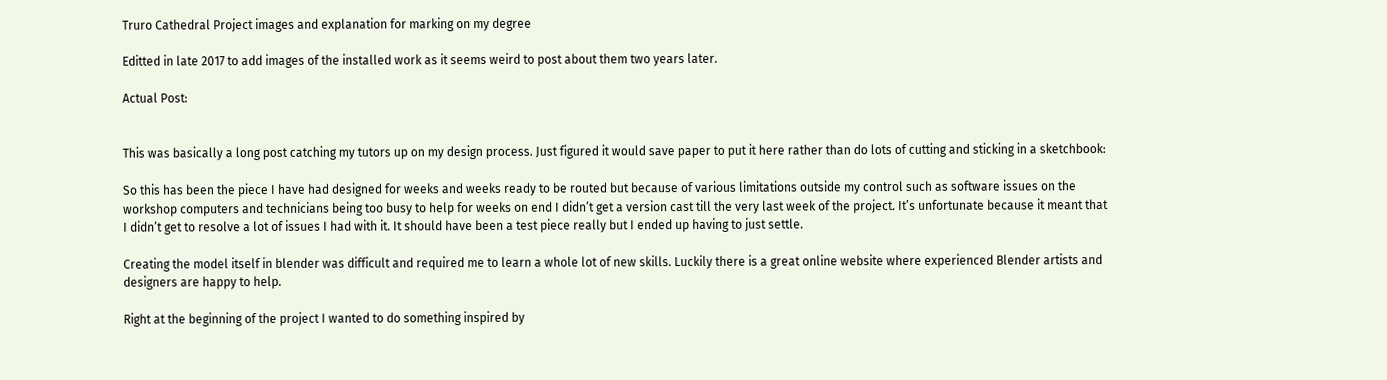Truro Cathedral Project images and explanation for marking on my degree

Editted in late 2017 to add images of the installed work as it seems weird to post about them two years later.

Actual Post:


This was basically a long post catching my tutors up on my design process. Just figured it would save paper to put it here rather than do lots of cutting and sticking in a sketchbook:

So this has been the piece I have had designed for weeks and weeks ready to be routed but because of various limitations outside my control such as software issues on the workshop computers and technicians being too busy to help for weeks on end I didn’t get a version cast till the very last week of the project. It’s unfortunate because it meant that I didn’t get to resolve a lot of issues I had with it. It should have been a test piece really but I ended up having to just settle.

Creating the model itself in blender was difficult and required me to learn a whole lot of new skills. Luckily there is a great online website where experienced Blender artists and designers are happy to help.

Right at the beginning of the project I wanted to do something inspired by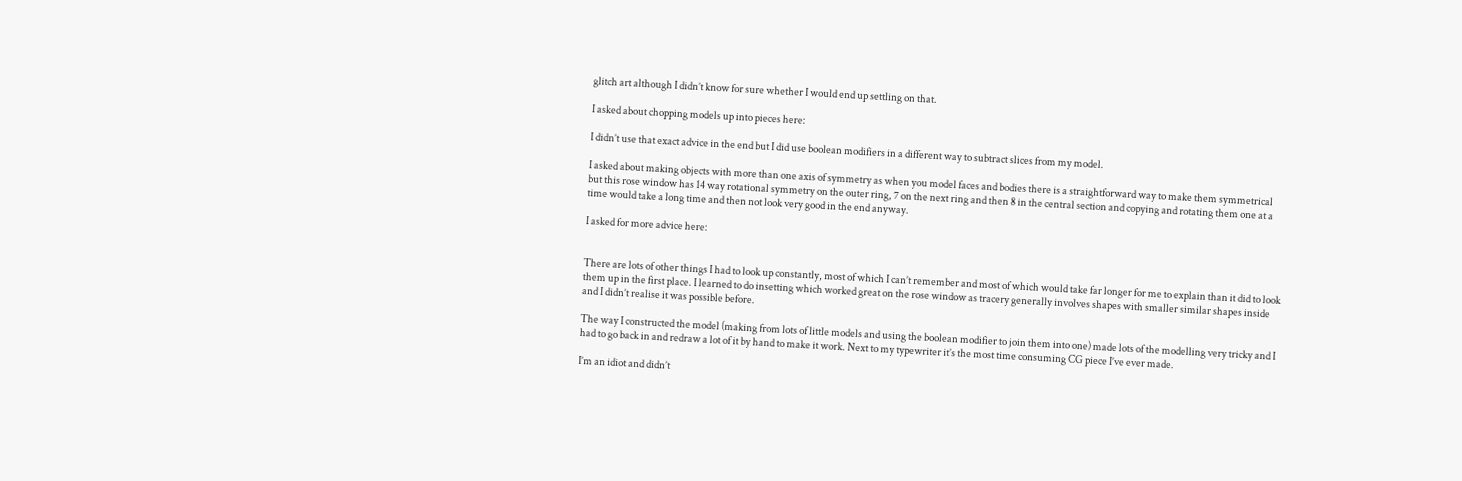glitch art although I didn’t know for sure whether I would end up settling on that.

I asked about chopping models up into pieces here:

I didn’t use that exact advice in the end but I did use boolean modifiers in a different way to subtract slices from my model.

I asked about making objects with more than one axis of symmetry as when you model faces and bodies there is a straightforward way to make them symmetrical but this rose window has 14 way rotational symmetry on the outer ring, 7 on the next ring and then 8 in the central section and copying and rotating them one at a time would take a long time and then not look very good in the end anyway.

I asked for more advice here:


There are lots of other things I had to look up constantly, most of which I can’t remember and most of which would take far longer for me to explain than it did to look them up in the first place. I learned to do insetting which worked great on the rose window as tracery generally involves shapes with smaller similar shapes inside and I didn’t realise it was possible before.

The way I constructed the model (making from lots of little models and using the boolean modifier to join them into one) made lots of the modelling very tricky and I had to go back in and redraw a lot of it by hand to make it work. Next to my typewriter it’s the most time consuming CG piece I’ve ever made.

I’m an idiot and didn’t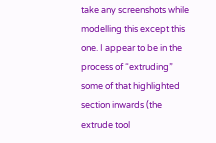take any screenshots while modelling this except this one. I appear to be in the process of “extruding” some of that highlighted section inwards (the extrude tool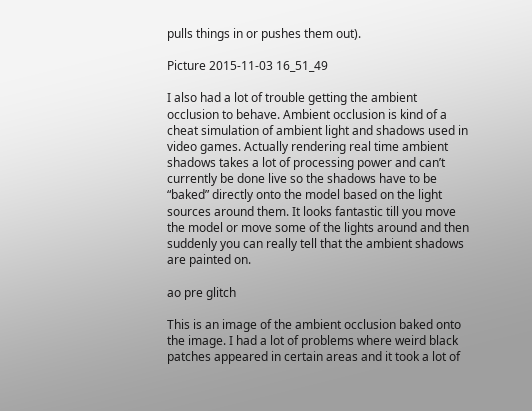pulls things in or pushes them out).

Picture 2015-11-03 16_51_49

I also had a lot of trouble getting the ambient occlusion to behave. Ambient occlusion is kind of a cheat simulation of ambient light and shadows used in video games. Actually rendering real time ambient shadows takes a lot of processing power and can’t currently be done live so the shadows have to be “baked” directly onto the model based on the light sources around them. It looks fantastic till you move the model or move some of the lights around and then suddenly you can really tell that the ambient shadows are painted on.

ao pre glitch

This is an image of the ambient occlusion baked onto the image. I had a lot of problems where weird black patches appeared in certain areas and it took a lot of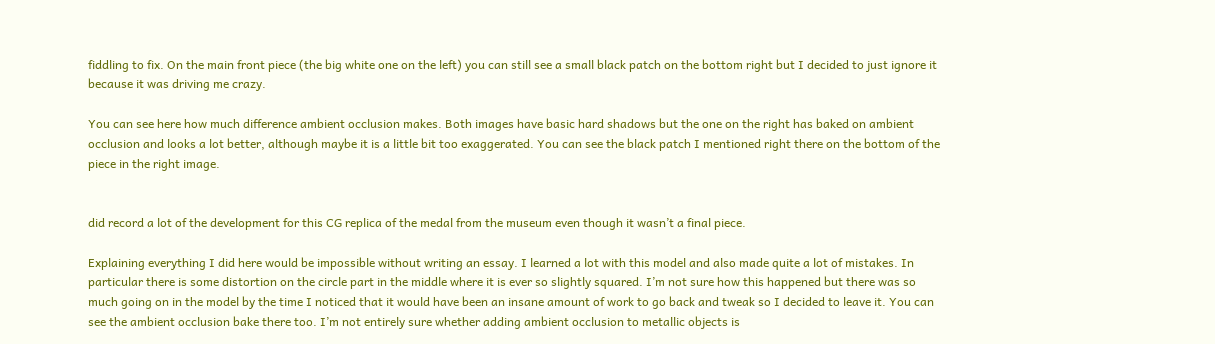fiddling to fix. On the main front piece (the big white one on the left) you can still see a small black patch on the bottom right but I decided to just ignore it because it was driving me crazy.

You can see here how much difference ambient occlusion makes. Both images have basic hard shadows but the one on the right has baked on ambient occlusion and looks a lot better, although maybe it is a little bit too exaggerated. You can see the black patch I mentioned right there on the bottom of the piece in the right image.


did record a lot of the development for this CG replica of the medal from the museum even though it wasn’t a final piece.

Explaining everything I did here would be impossible without writing an essay. I learned a lot with this model and also made quite a lot of mistakes. In particular there is some distortion on the circle part in the middle where it is ever so slightly squared. I’m not sure how this happened but there was so much going on in the model by the time I noticed that it would have been an insane amount of work to go back and tweak so I decided to leave it. You can see the ambient occlusion bake there too. I’m not entirely sure whether adding ambient occlusion to metallic objects is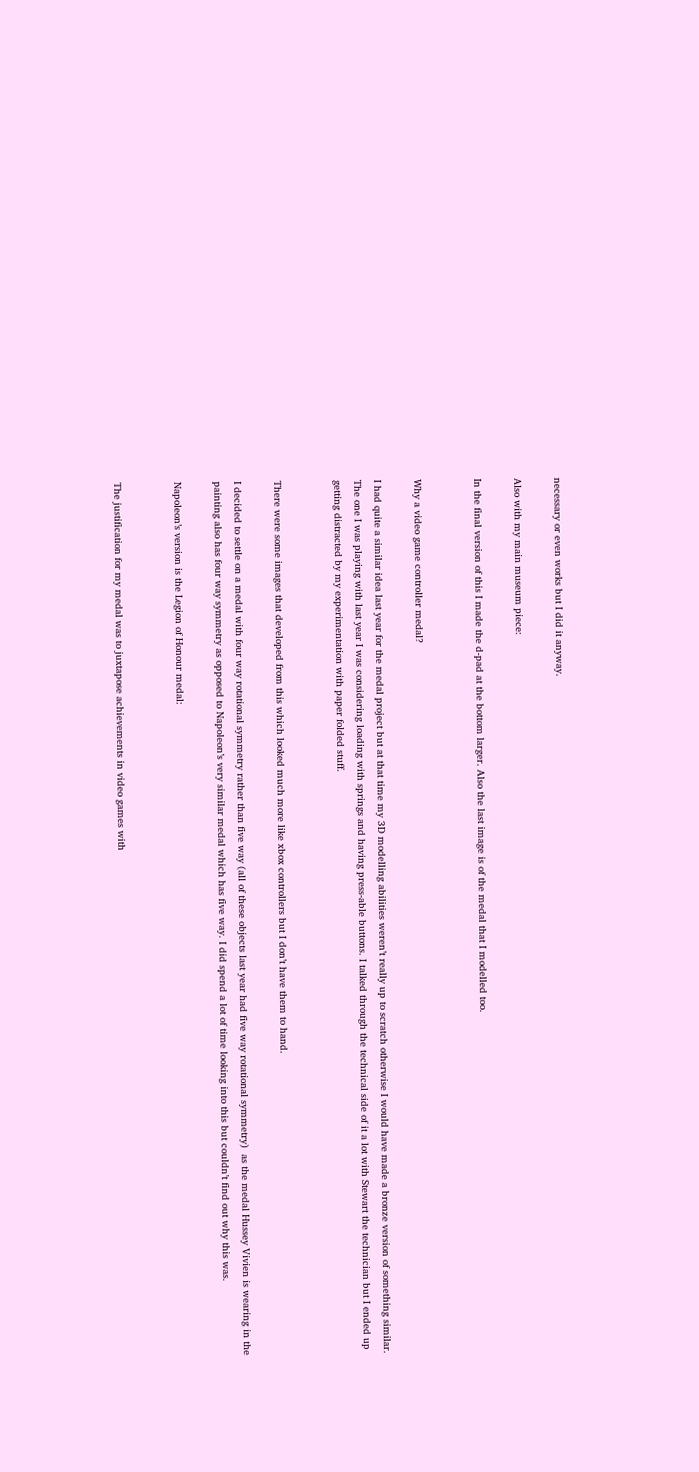necessary or even works but I did it anyway.

Also with my main museum piece:

In the final version of this I made the d-pad at the bottom larger. Also the last image is of the medal that I modelled too.


Why a video game controller medal?

I had quite a similar idea last year for the medal project but at that time my 3D modelling abilities weren’t really up to scratch otherwise I would have made a bronze version of something similar. The one I was playing with last year I was considering loading with springs and having press-able buttons. I talked through the technical side of it a lot with Stewart the technician but I ended up getting distracted by my experimentation with paper folded stuff.


There were some images that developed from this which looked much more like xbox controllers but I don’t have them to hand.

I decided to settle on a medal with four way rotational symmetry rather than five way (all of these objects last year had five way rotational symmetry)  as the medal Hussey Vivien is wearing in the painting also has four way symmetry as opposed to Napoleon’s very similar medal which has five way. I did spend a lot of time looking into this but couldn’t find out why this was.

Napoleon’s version is the Legion of Honour medal:


The justification for my medal was to juxtapose achievements in video games with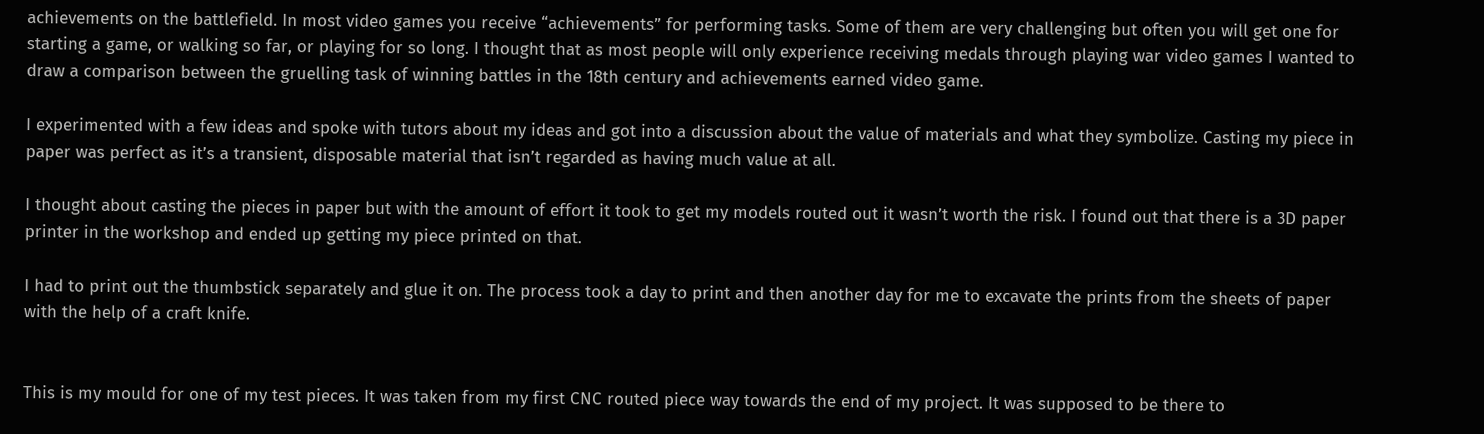achievements on the battlefield. In most video games you receive “achievements” for performing tasks. Some of them are very challenging but often you will get one for starting a game, or walking so far, or playing for so long. I thought that as most people will only experience receiving medals through playing war video games I wanted to draw a comparison between the gruelling task of winning battles in the 18th century and achievements earned video game.

I experimented with a few ideas and spoke with tutors about my ideas and got into a discussion about the value of materials and what they symbolize. Casting my piece in paper was perfect as it’s a transient, disposable material that isn’t regarded as having much value at all.

I thought about casting the pieces in paper but with the amount of effort it took to get my models routed out it wasn’t worth the risk. I found out that there is a 3D paper printer in the workshop and ended up getting my piece printed on that.

I had to print out the thumbstick separately and glue it on. The process took a day to print and then another day for me to excavate the prints from the sheets of paper with the help of a craft knife.


This is my mould for one of my test pieces. It was taken from my first CNC routed piece way towards the end of my project. It was supposed to be there to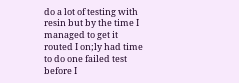do a lot of testing with resin but by the time I managed to get it routed I on;ly had time to do one failed test before I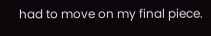had to move on my final piece.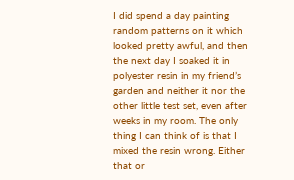I did spend a day painting random patterns on it which looked pretty awful, and then the next day I soaked it in polyester resin in my friend’s garden and neither it nor the other little test set, even after weeks in my room. The only thing I can think of is that I mixed the resin wrong. Either that or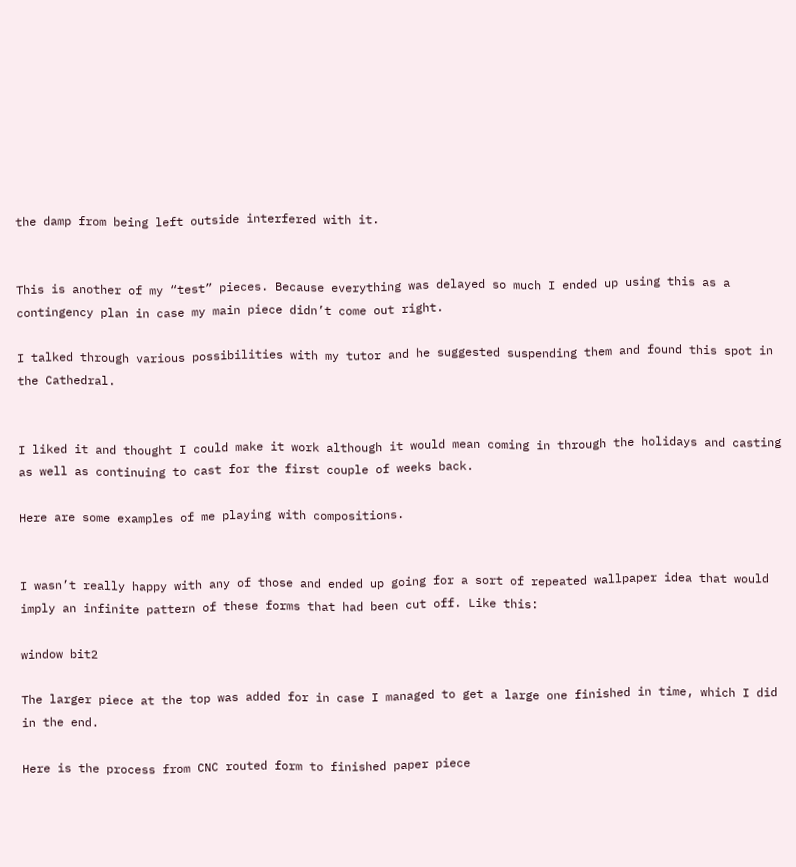the damp from being left outside interfered with it.


This is another of my “test” pieces. Because everything was delayed so much I ended up using this as a contingency plan in case my main piece didn’t come out right.

I talked through various possibilities with my tutor and he suggested suspending them and found this spot in the Cathedral.


I liked it and thought I could make it work although it would mean coming in through the holidays and casting as well as continuing to cast for the first couple of weeks back.

Here are some examples of me playing with compositions.


I wasn’t really happy with any of those and ended up going for a sort of repeated wallpaper idea that would imply an infinite pattern of these forms that had been cut off. Like this:

window bit2

The larger piece at the top was added for in case I managed to get a large one finished in time, which I did in the end.

Here is the process from CNC routed form to finished paper piece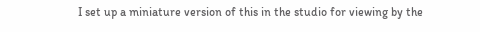I set up a miniature version of this in the studio for viewing by the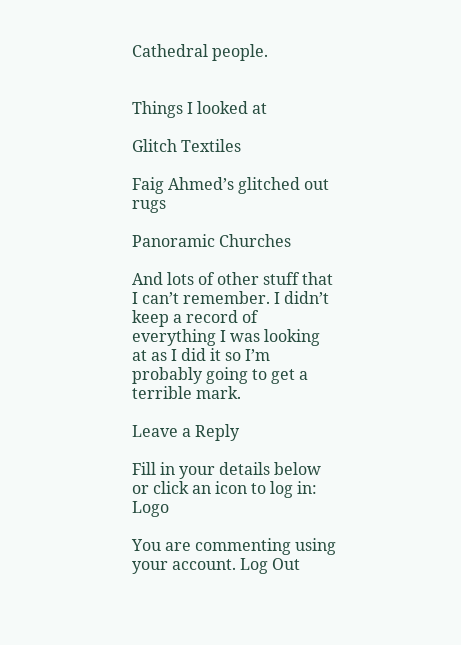Cathedral people.


Things I looked at

Glitch Textiles

Faig Ahmed’s glitched out rugs

Panoramic Churches

And lots of other stuff that I can’t remember. I didn’t keep a record of everything I was looking at as I did it so I’m probably going to get a terrible mark.

Leave a Reply

Fill in your details below or click an icon to log in: Logo

You are commenting using your account. Log Out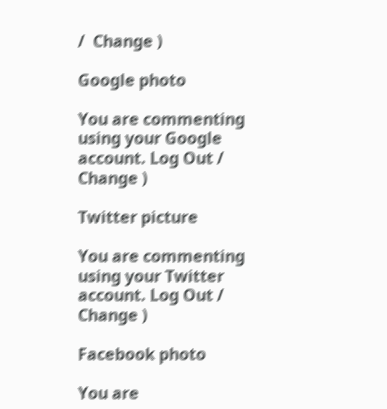/  Change )

Google photo

You are commenting using your Google account. Log Out /  Change )

Twitter picture

You are commenting using your Twitter account. Log Out /  Change )

Facebook photo

You are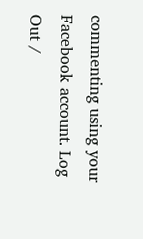commenting using your Facebook account. Log Out /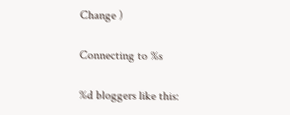Change )

Connecting to %s

%d bloggers like this: